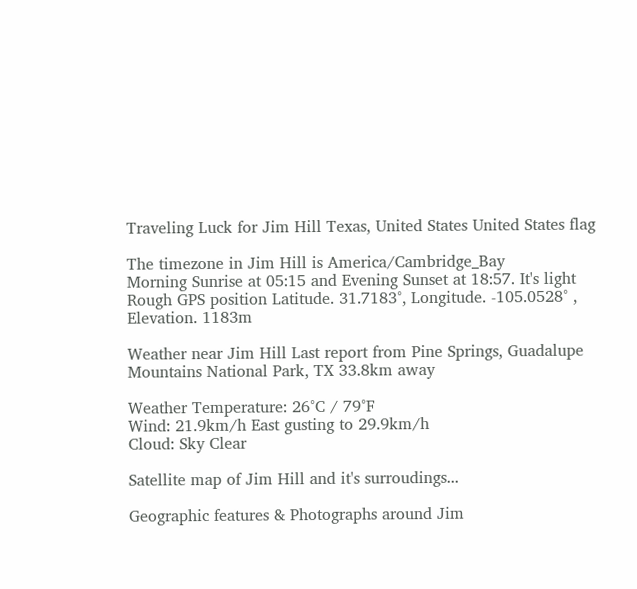Traveling Luck for Jim Hill Texas, United States United States flag

The timezone in Jim Hill is America/Cambridge_Bay
Morning Sunrise at 05:15 and Evening Sunset at 18:57. It's light
Rough GPS position Latitude. 31.7183°, Longitude. -105.0528° , Elevation. 1183m

Weather near Jim Hill Last report from Pine Springs, Guadalupe Mountains National Park, TX 33.8km away

Weather Temperature: 26°C / 79°F
Wind: 21.9km/h East gusting to 29.9km/h
Cloud: Sky Clear

Satellite map of Jim Hill and it's surroudings...

Geographic features & Photographs around Jim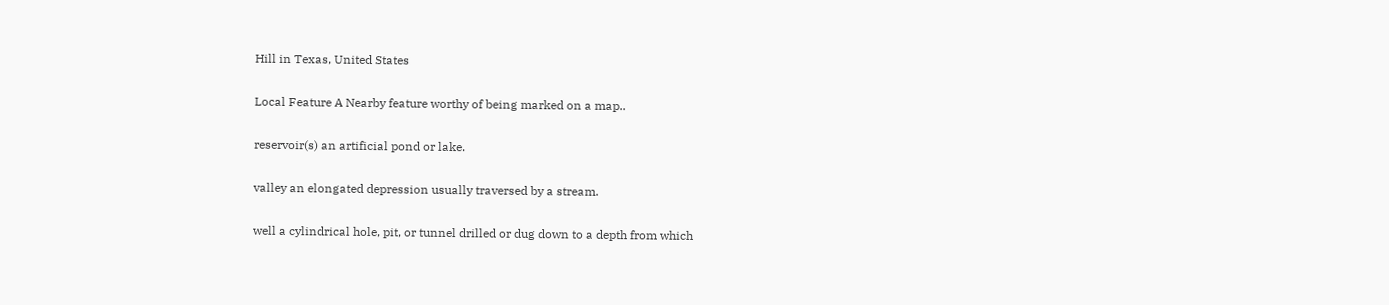Hill in Texas, United States

Local Feature A Nearby feature worthy of being marked on a map..

reservoir(s) an artificial pond or lake.

valley an elongated depression usually traversed by a stream.

well a cylindrical hole, pit, or tunnel drilled or dug down to a depth from which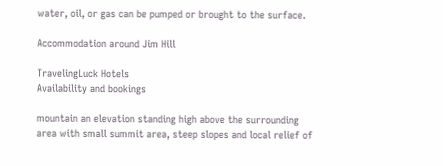water, oil, or gas can be pumped or brought to the surface.

Accommodation around Jim Hill

TravelingLuck Hotels
Availability and bookings

mountain an elevation standing high above the surrounding area with small summit area, steep slopes and local relief of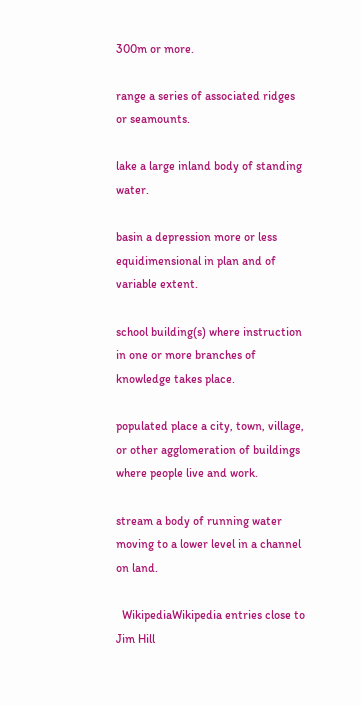300m or more.

range a series of associated ridges or seamounts.

lake a large inland body of standing water.

basin a depression more or less equidimensional in plan and of variable extent.

school building(s) where instruction in one or more branches of knowledge takes place.

populated place a city, town, village, or other agglomeration of buildings where people live and work.

stream a body of running water moving to a lower level in a channel on land.

  WikipediaWikipedia entries close to Jim Hill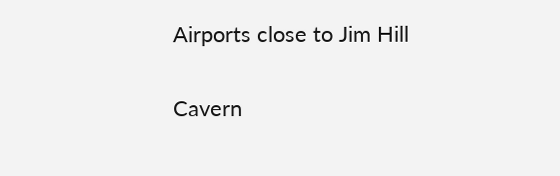Airports close to Jim Hill

Cavern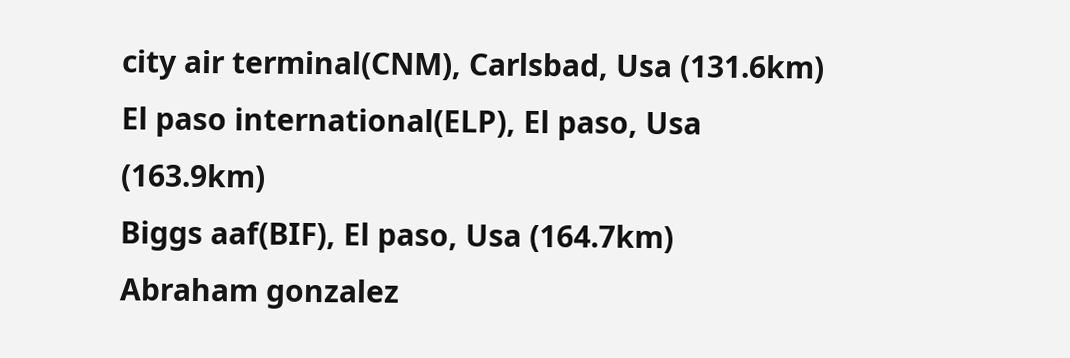city air terminal(CNM), Carlsbad, Usa (131.6km)
El paso international(ELP), El paso, Usa (163.9km)
Biggs aaf(BIF), El paso, Usa (164.7km)
Abraham gonzalez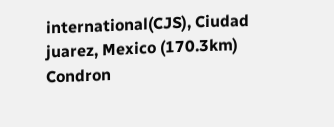international(CJS), Ciudad juarez, Mexico (170.3km)
Condron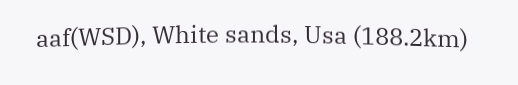aaf(WSD), White sands, Usa (188.2km)